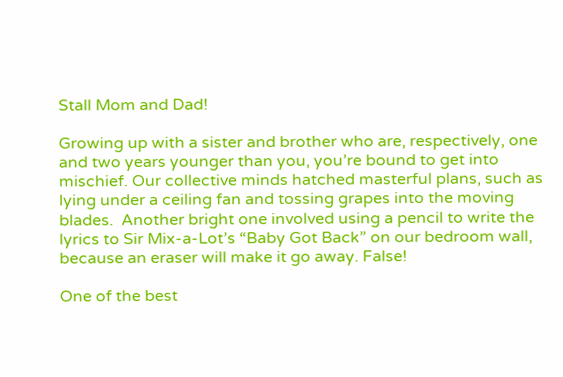Stall Mom and Dad!

Growing up with a sister and brother who are, respectively, one and two years younger than you, you’re bound to get into mischief. Our collective minds hatched masterful plans, such as lying under a ceiling fan and tossing grapes into the moving blades.  Another bright one involved using a pencil to write the lyrics to Sir Mix-a-Lot’s “Baby Got Back” on our bedroom wall, because an eraser will make it go away. False!

One of the best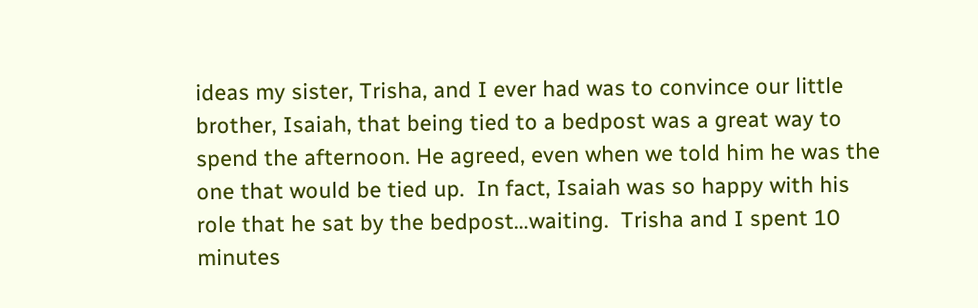ideas my sister, Trisha, and I ever had was to convince our little brother, Isaiah, that being tied to a bedpost was a great way to spend the afternoon. He agreed, even when we told him he was the one that would be tied up.  In fact, Isaiah was so happy with his role that he sat by the bedpost…waiting.  Trisha and I spent 10 minutes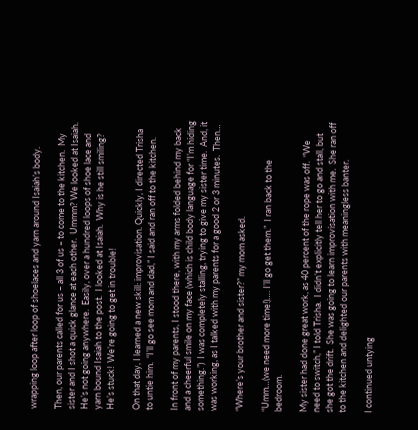wrapping loop after loop of shoelaces and yarn around Isaiah’s body.

Then, our parents called for us – all 3 of us – to come to the kitchen.  My sister and I shot a quick glance at each other.  Ummm? We looked at Isaiah.  He’s not going anywhere.  Easily, over a hundred loops of shoe lace and yarn bound Isaiah to the post.  I looked at Isaiah.  Why is he still smiling?  He’s stuck!  We’re going to get in trouble!

On that day, I learned a new skill: improvisation. Quickly, I directed Trisha to untie him.  “I’ll go see mom and dad,” I said and ran off to the kitchen.

In front of my parents, I stood there, with my arms folded behind my back and a cheerful smile on my face (which is child body language for “I’m hiding something.”)  I was completely stalling, trying to give my sister time.  And, it was working, as I talked with my parents for a good 2 or 3 minutes.  Then…

“Where’s your brother and sister?” my mom asked.

“Umm…(we need more time!)…. I’ll go get them.”  I ran back to the bedroom.

My sister had done great work, as 40 percent of the rope was off.  “We need to switch,” I told Trisha.  I didn’t explicitly tell her to go and stall, but she got the drift.  She was going to learn improvisation with me.  She ran off to the kitchen and delighted our parents with meaningless banter.

I continued untying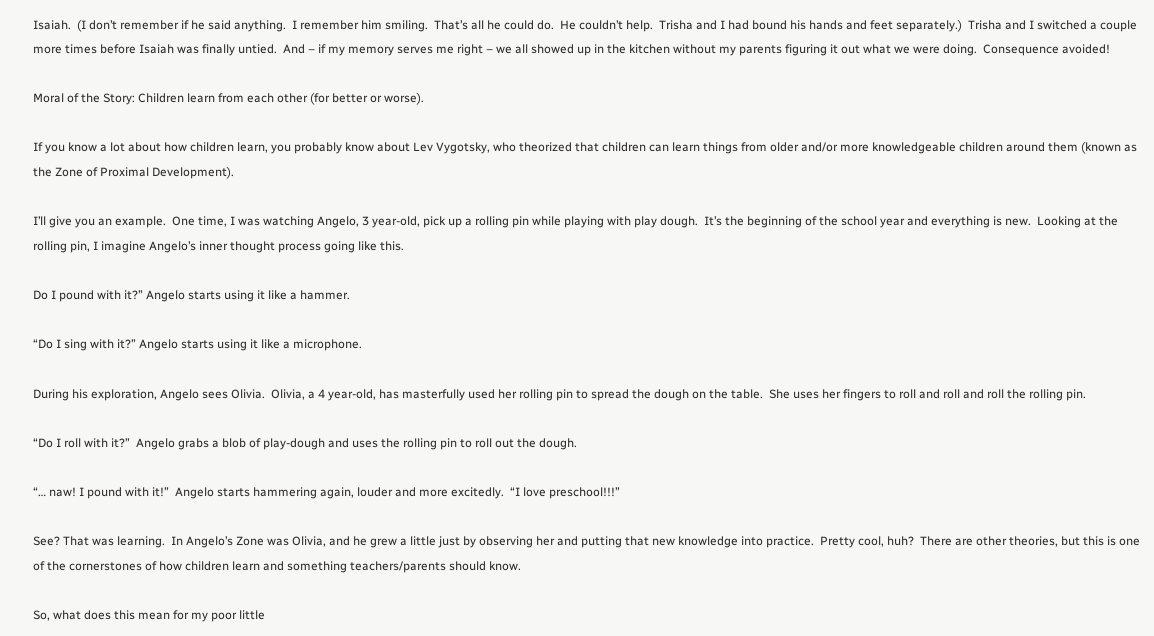Isaiah.  (I don’t remember if he said anything.  I remember him smiling.  That’s all he could do.  He couldn’t help.  Trisha and I had bound his hands and feet separately.)  Trisha and I switched a couple more times before Isaiah was finally untied.  And – if my memory serves me right – we all showed up in the kitchen without my parents figuring it out what we were doing.  Consequence avoided!

Moral of the Story: Children learn from each other (for better or worse).

If you know a lot about how children learn, you probably know about Lev Vygotsky, who theorized that children can learn things from older and/or more knowledgeable children around them (known as the Zone of Proximal Development).

I’ll give you an example.  One time, I was watching Angelo, 3 year-old, pick up a rolling pin while playing with play dough.  It’s the beginning of the school year and everything is new.  Looking at the rolling pin, I imagine Angelo’s inner thought process going like this.

Do I pound with it?” Angelo starts using it like a hammer.

“Do I sing with it?” Angelo starts using it like a microphone.

During his exploration, Angelo sees Olivia.  Olivia, a 4 year-old, has masterfully used her rolling pin to spread the dough on the table.  She uses her fingers to roll and roll and roll the rolling pin.

“Do I roll with it?”  Angelo grabs a blob of play-dough and uses the rolling pin to roll out the dough.

“… naw! I pound with it!”  Angelo starts hammering again, louder and more excitedly.  “I love preschool!!!”

See? That was learning.  In Angelo’s Zone was Olivia, and he grew a little just by observing her and putting that new knowledge into practice.  Pretty cool, huh?  There are other theories, but this is one of the cornerstones of how children learn and something teachers/parents should know.

So, what does this mean for my poor little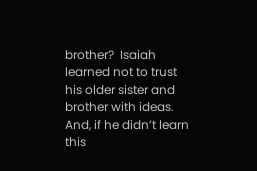brother?  Isaiah learned not to trust his older sister and brother with ideas.  And, if he didn’t learn this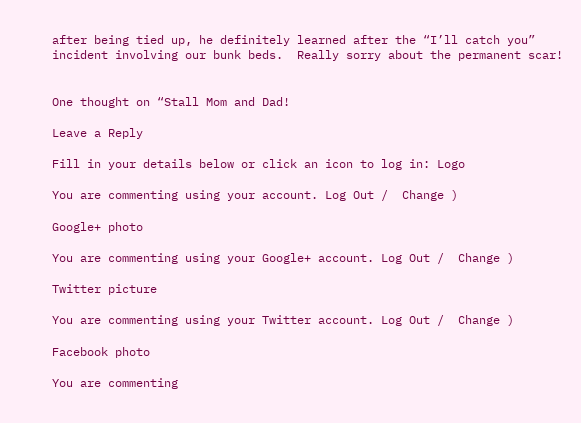after being tied up, he definitely learned after the “I’ll catch you” incident involving our bunk beds.  Really sorry about the permanent scar!


One thought on “Stall Mom and Dad!

Leave a Reply

Fill in your details below or click an icon to log in: Logo

You are commenting using your account. Log Out /  Change )

Google+ photo

You are commenting using your Google+ account. Log Out /  Change )

Twitter picture

You are commenting using your Twitter account. Log Out /  Change )

Facebook photo

You are commenting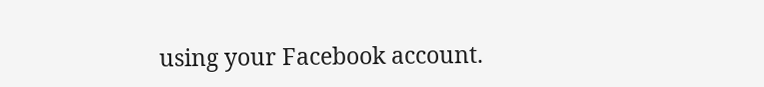using your Facebook account.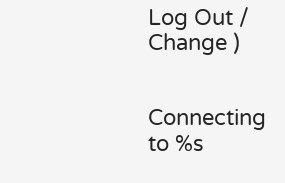Log Out /  Change )


Connecting to %s